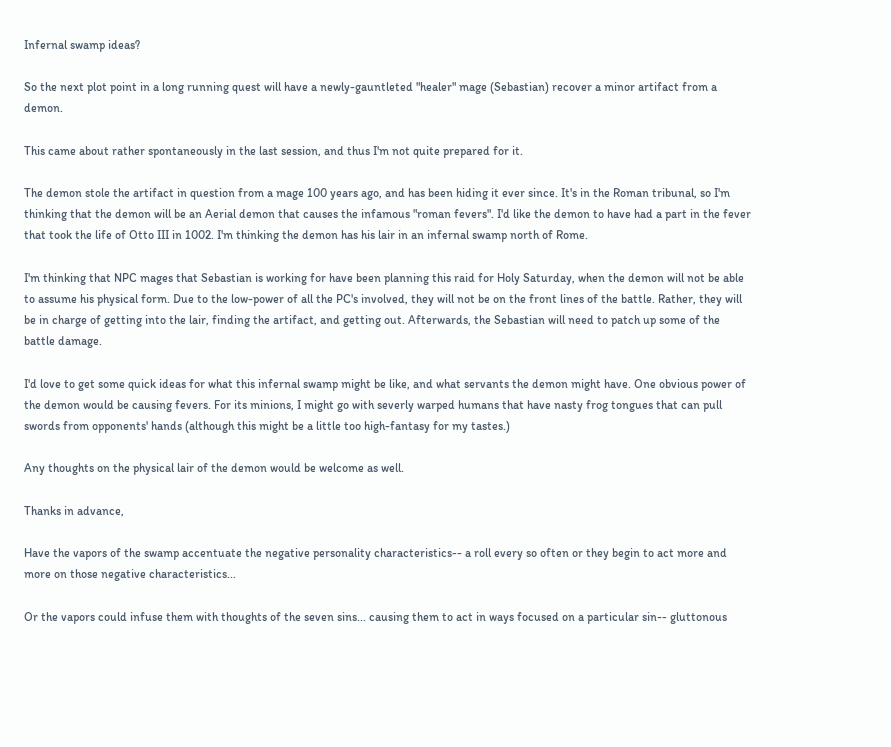Infernal swamp ideas?

So the next plot point in a long running quest will have a newly-gauntleted "healer" mage (Sebastian) recover a minor artifact from a demon.

This came about rather spontaneously in the last session, and thus I'm not quite prepared for it.

The demon stole the artifact in question from a mage 100 years ago, and has been hiding it ever since. It's in the Roman tribunal, so I'm thinking that the demon will be an Aerial demon that causes the infamous "roman fevers". I'd like the demon to have had a part in the fever that took the life of Otto III in 1002. I'm thinking the demon has his lair in an infernal swamp north of Rome.

I'm thinking that NPC mages that Sebastian is working for have been planning this raid for Holy Saturday, when the demon will not be able to assume his physical form. Due to the low-power of all the PC's involved, they will not be on the front lines of the battle. Rather, they will be in charge of getting into the lair, finding the artifact, and getting out. Afterwards, the Sebastian will need to patch up some of the battle damage.

I'd love to get some quick ideas for what this infernal swamp might be like, and what servants the demon might have. One obvious power of the demon would be causing fevers. For its minions, I might go with severly warped humans that have nasty frog tongues that can pull swords from opponents' hands (although this might be a little too high-fantasy for my tastes.)

Any thoughts on the physical lair of the demon would be welcome as well.

Thanks in advance,

Have the vapors of the swamp accentuate the negative personality characteristics-- a roll every so often or they begin to act more and more on those negative characteristics...

Or the vapors could infuse them with thoughts of the seven sins... causing them to act in ways focused on a particular sin-- gluttonous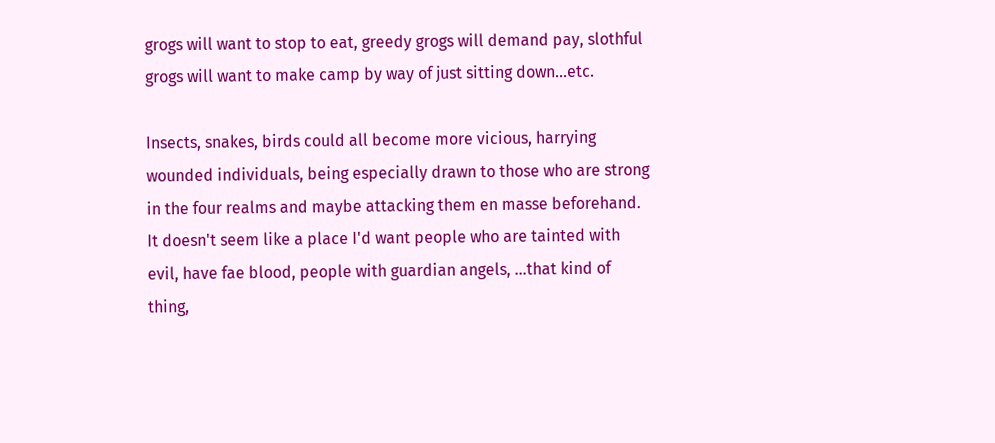grogs will want to stop to eat, greedy grogs will demand pay, slothful grogs will want to make camp by way of just sitting down...etc.

Insects, snakes, birds could all become more vicious, harrying wounded individuals, being especially drawn to those who are strong in the four realms and maybe attacking them en masse beforehand. It doesn't seem like a place I'd want people who are tainted with evil, have fae blood, people with guardian angels, ...that kind of thing,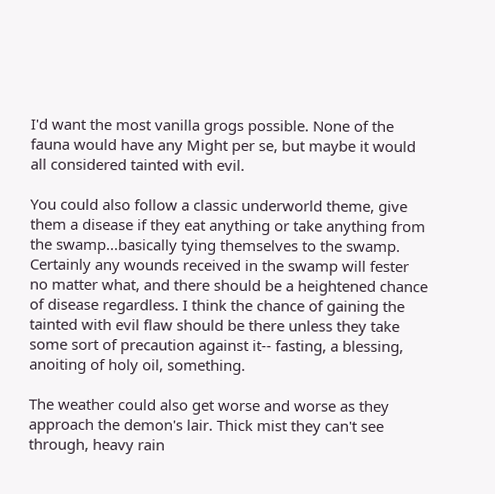I'd want the most vanilla grogs possible. None of the fauna would have any Might per se, but maybe it would all considered tainted with evil.

You could also follow a classic underworld theme, give them a disease if they eat anything or take anything from the swamp...basically tying themselves to the swamp. Certainly any wounds received in the swamp will fester no matter what, and there should be a heightened chance of disease regardless. I think the chance of gaining the tainted with evil flaw should be there unless they take some sort of precaution against it-- fasting, a blessing, anoiting of holy oil, something.

The weather could also get worse and worse as they approach the demon's lair. Thick mist they can't see through, heavy rain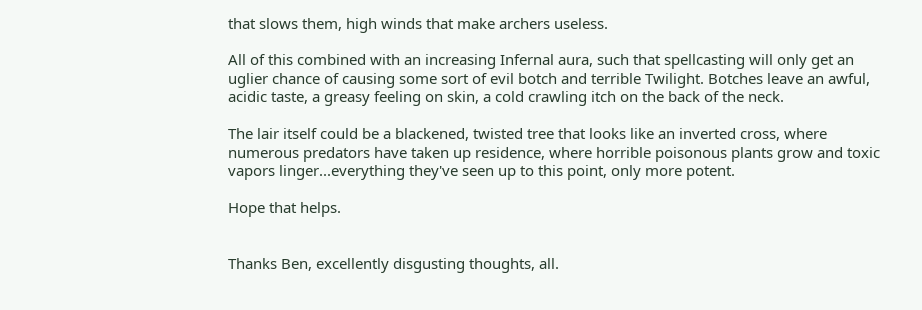that slows them, high winds that make archers useless.

All of this combined with an increasing Infernal aura, such that spellcasting will only get an uglier chance of causing some sort of evil botch and terrible Twilight. Botches leave an awful, acidic taste, a greasy feeling on skin, a cold crawling itch on the back of the neck.

The lair itself could be a blackened, twisted tree that looks like an inverted cross, where numerous predators have taken up residence, where horrible poisonous plants grow and toxic vapors linger...everything they've seen up to this point, only more potent.

Hope that helps.


Thanks Ben, excellently disgusting thoughts, all.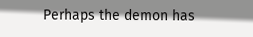Perhaps the demon has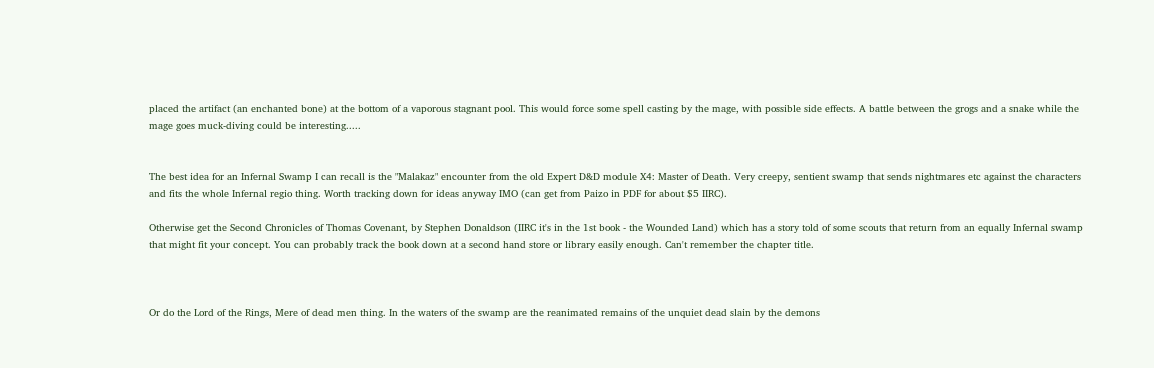placed the artifact (an enchanted bone) at the bottom of a vaporous stagnant pool. This would force some spell casting by the mage, with possible side effects. A battle between the grogs and a snake while the mage goes muck-diving could be interesting.....


The best idea for an Infernal Swamp I can recall is the "Malakaz" encounter from the old Expert D&D module X4: Master of Death. Very creepy, sentient swamp that sends nightmares etc against the characters and fits the whole Infernal regio thing. Worth tracking down for ideas anyway IMO (can get from Paizo in PDF for about $5 IIRC).

Otherwise get the Second Chronicles of Thomas Covenant, by Stephen Donaldson (IIRC it's in the 1st book - the Wounded Land) which has a story told of some scouts that return from an equally Infernal swamp that might fit your concept. You can probably track the book down at a second hand store or library easily enough. Can't remember the chapter title.



Or do the Lord of the Rings, Mere of dead men thing. In the waters of the swamp are the reanimated remains of the unquiet dead slain by the demons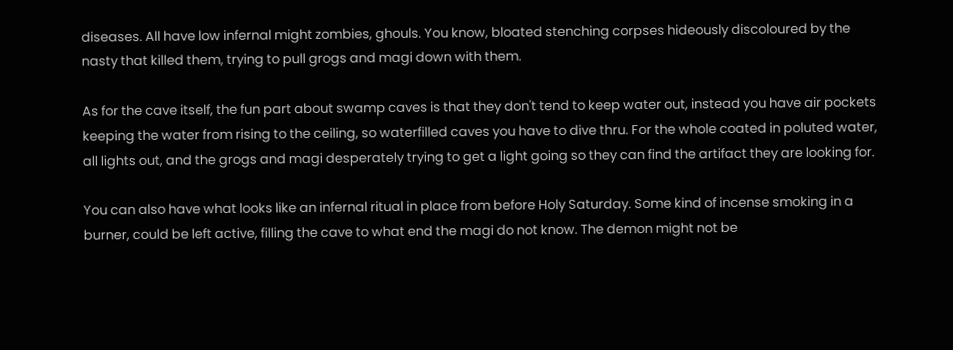diseases. All have low infernal might zombies, ghouls. You know, bloated stenching corpses hideously discoloured by the nasty that killed them, trying to pull grogs and magi down with them.

As for the cave itself, the fun part about swamp caves is that they don't tend to keep water out, instead you have air pockets keeping the water from rising to the ceiling, so waterfilled caves you have to dive thru. For the whole coated in poluted water, all lights out, and the grogs and magi desperately trying to get a light going so they can find the artifact they are looking for.

You can also have what looks like an infernal ritual in place from before Holy Saturday. Some kind of incense smoking in a burner, could be left active, filling the cave to what end the magi do not know. The demon might not be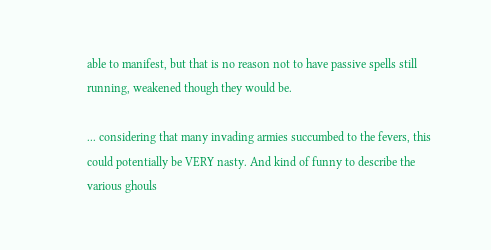able to manifest, but that is no reason not to have passive spells still running, weakened though they would be.

... considering that many invading armies succumbed to the fevers, this could potentially be VERY nasty. And kind of funny to describe the various ghouls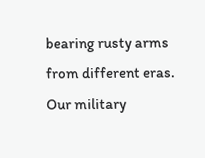bearing rusty arms from different eras. Our military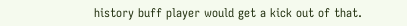history buff player would get a kick out of that.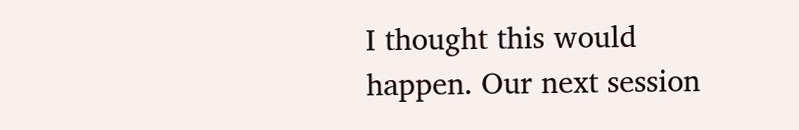I thought this would happen. Our next session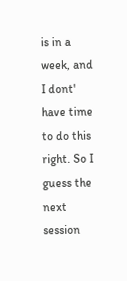is in a week, and I dont' have time to do this right. So I guess the next session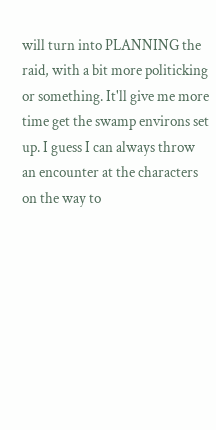will turn into PLANNING the raid, with a bit more politicking or something. It'll give me more time get the swamp environs set up. I guess I can always throw an encounter at the characters on the way to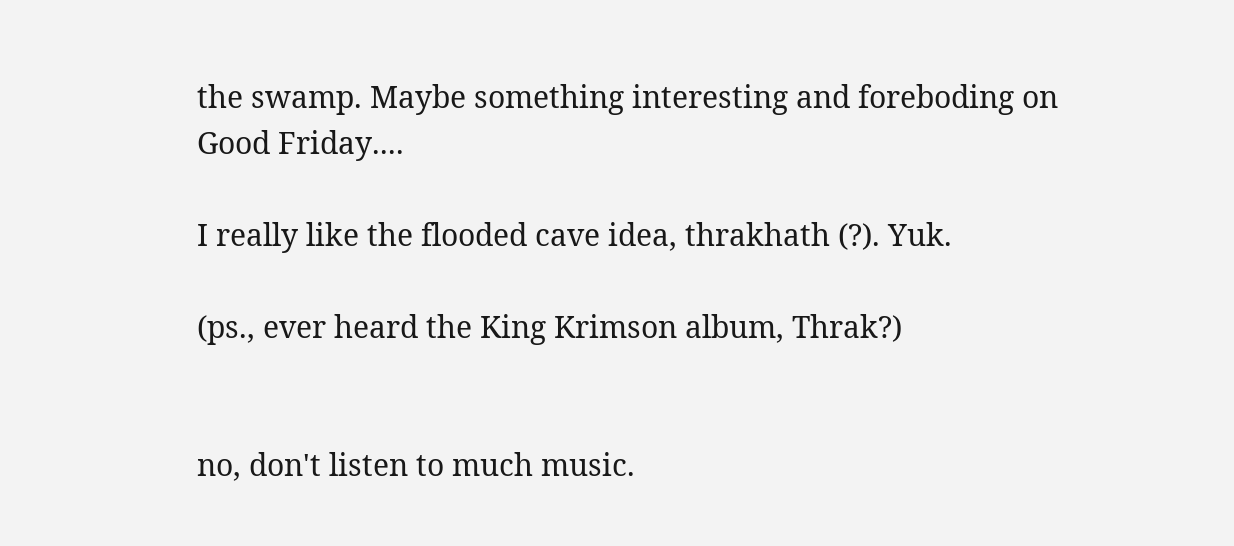the swamp. Maybe something interesting and foreboding on Good Friday....

I really like the flooded cave idea, thrakhath (?). Yuk.

(ps., ever heard the King Krimson album, Thrak?)


no, don't listen to much music.